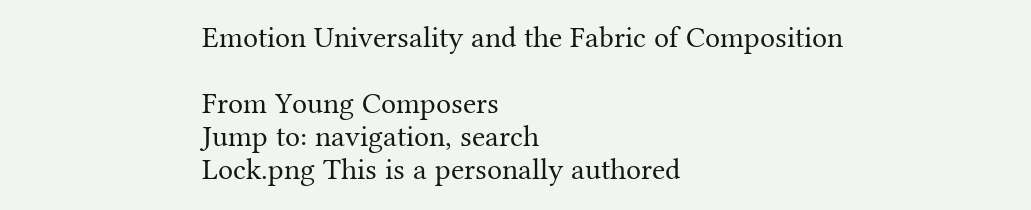Emotion Universality and the Fabric of Composition

From Young Composers
Jump to: navigation, search
Lock.png This is a personally authored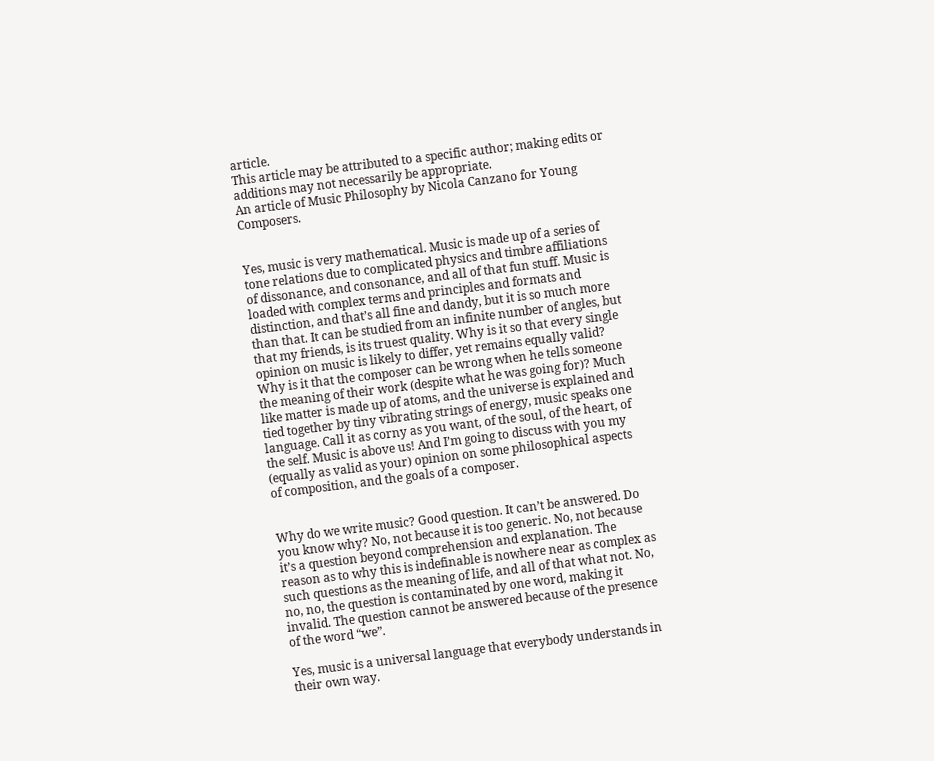article.
This article may be attributed to a specific author; making edits or additions may not necessarily be appropriate.
An article of Music Philosophy by Nicola Canzano for Young Composers.


Yes, music is very mathematical. Music is made up of a series of tone relations due to complicated physics and timbre affiliations of dissonance, and consonance, and all of that fun stuff. Music is loaded with complex terms and principles and formats and distinction, and that’s all fine and dandy, but it is so much more than that. It can be studied from an infinite number of angles, but that my friends, is its truest quality. Why is it so that every single opinion on music is likely to differ, yet remains equally valid? Why is it that the composer can be wrong when he tells someone the meaning of their work (despite what he was going for)? Much like matter is made up of atoms, and the universe is explained and tied together by tiny vibrating strings of energy, music speaks one language. Call it as corny as you want, of the soul, of the heart, of the self. Music is above us! And I’m going to discuss with you my (equally as valid as your) opinion on some philosophical aspects of composition, and the goals of a composer.


Why do we write music? Good question. It can’t be answered. Do you know why? No, not because it is too generic. No, not because it’s a question beyond comprehension and explanation. The reason as to why this is indefinable is nowhere near as complex as such questions as the meaning of life, and all of that what not. No, no, no, the question is contaminated by one word, making it invalid. The question cannot be answered because of the presence of the word “we”.

Yes, music is a universal language that everybody understands in their own way.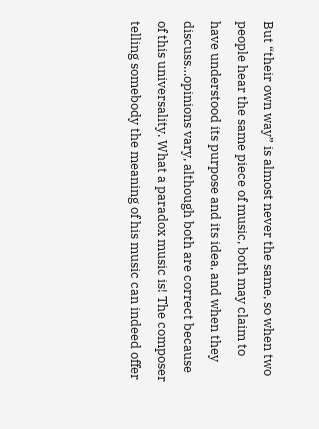But “their own way” is almost never the same, so when two people hear the same piece of music, both may claim to have understood its purpose and its idea, and when they discuss…opinions vary, although both are correct because of this universality. What a paradox music is! The composer telling somebody the meaning of his music can indeed offer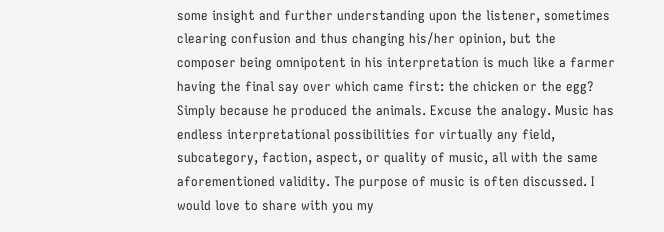some insight and further understanding upon the listener, sometimes clearing confusion and thus changing his/her opinion, but the composer being omnipotent in his interpretation is much like a farmer having the final say over which came first: the chicken or the egg? Simply because he produced the animals. Excuse the analogy. Music has endless interpretational possibilities for virtually any field, subcategory, faction, aspect, or quality of music, all with the same aforementioned validity. The purpose of music is often discussed. I would love to share with you my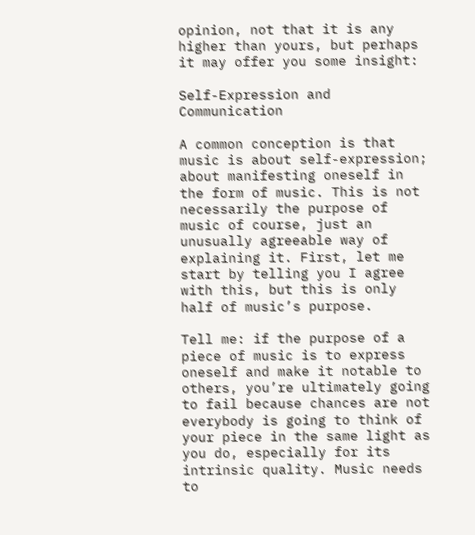opinion, not that it is any higher than yours, but perhaps it may offer you some insight:

Self-Expression and Communication

A common conception is that music is about self-expression; about manifesting oneself in the form of music. This is not necessarily the purpose of music of course, just an unusually agreeable way of explaining it. First, let me start by telling you I agree with this, but this is only half of music’s purpose.

Tell me: if the purpose of a piece of music is to express oneself and make it notable to others, you’re ultimately going to fail because chances are not everybody is going to think of your piece in the same light as you do, especially for its intrinsic quality. Music needs to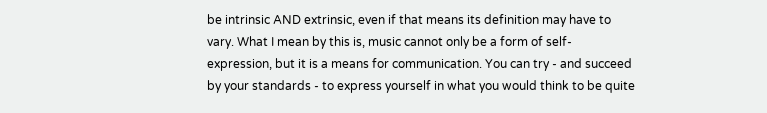be intrinsic AND extrinsic, even if that means its definition may have to vary. What I mean by this is, music cannot only be a form of self-expression, but it is a means for communication. You can try - and succeed by your standards - to express yourself in what you would think to be quite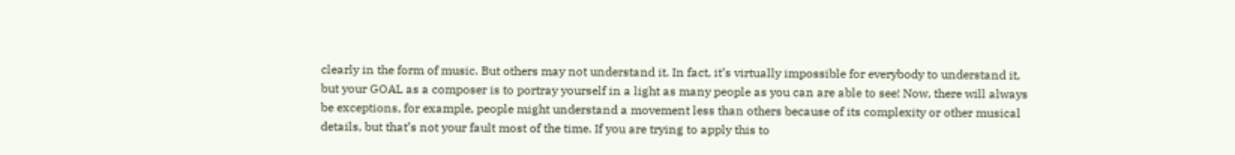clearly in the form of music. But others may not understand it. In fact, it’s virtually impossible for everybody to understand it, but your GOAL as a composer is to portray yourself in a light as many people as you can are able to see! Now, there will always be exceptions, for example, people might understand a movement less than others because of its complexity or other musical details, but that’s not your fault most of the time. If you are trying to apply this to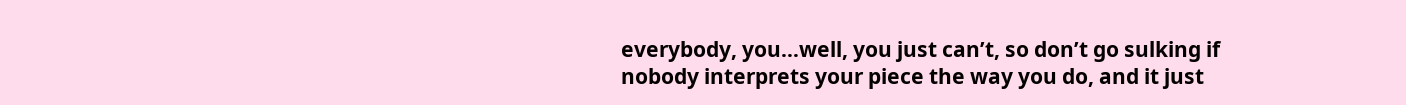everybody, you…well, you just can’t, so don’t go sulking if nobody interprets your piece the way you do, and it just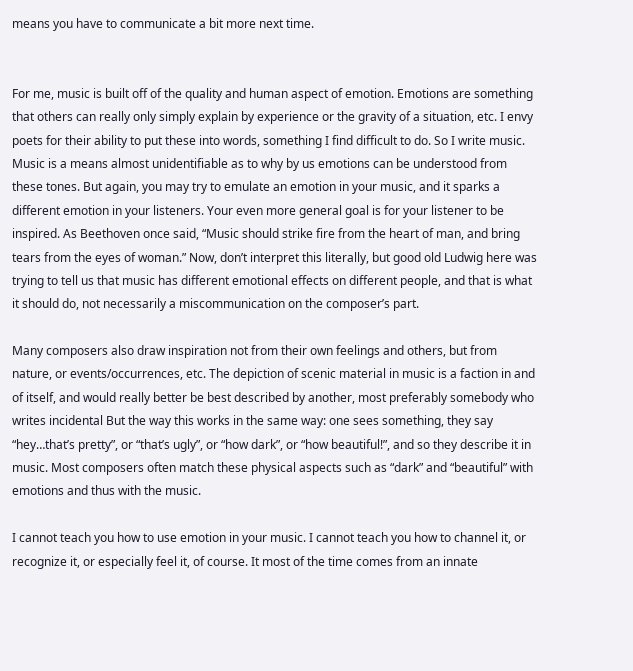means you have to communicate a bit more next time.


For me, music is built off of the quality and human aspect of emotion. Emotions are something that others can really only simply explain by experience or the gravity of a situation, etc. I envy poets for their ability to put these into words, something I find difficult to do. So I write music. Music is a means almost unidentifiable as to why by us emotions can be understood from these tones. But again, you may try to emulate an emotion in your music, and it sparks a different emotion in your listeners. Your even more general goal is for your listener to be inspired. As Beethoven once said, “Music should strike fire from the heart of man, and bring tears from the eyes of woman.” Now, don’t interpret this literally, but good old Ludwig here was trying to tell us that music has different emotional effects on different people, and that is what it should do, not necessarily a miscommunication on the composer’s part.

Many composers also draw inspiration not from their own feelings and others, but from nature, or events/occurrences, etc. The depiction of scenic material in music is a faction in and of itself, and would really better be best described by another, most preferably somebody who writes incidental But the way this works in the same way: one sees something, they say “hey…that’s pretty”, or “that’s ugly”, or “how dark”, or “how beautiful!”, and so they describe it in music. Most composers often match these physical aspects such as “dark” and “beautiful” with emotions and thus with the music.

I cannot teach you how to use emotion in your music. I cannot teach you how to channel it, or recognize it, or especially feel it, of course. It most of the time comes from an innate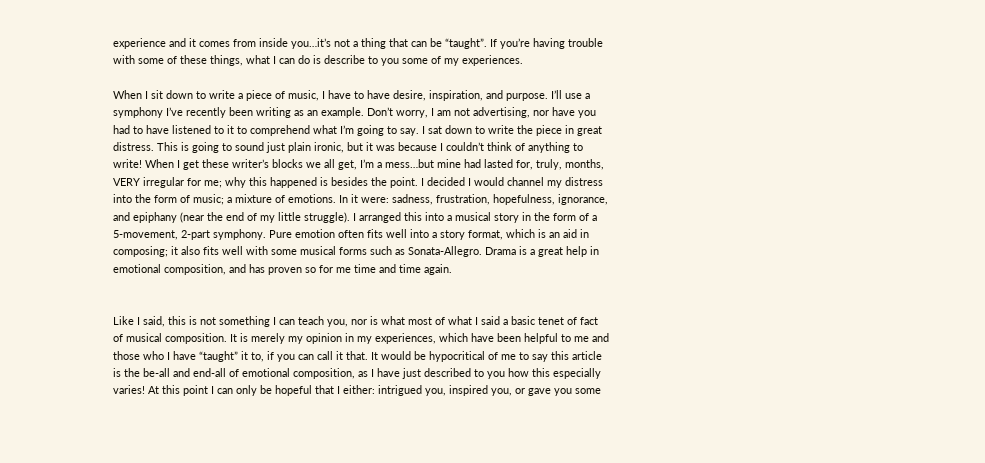experience and it comes from inside you…it’s not a thing that can be “taught”. If you’re having trouble with some of these things, what I can do is describe to you some of my experiences.

When I sit down to write a piece of music, I have to have desire, inspiration, and purpose. I’ll use a symphony I’ve recently been writing as an example. Don’t worry, I am not advertising, nor have you had to have listened to it to comprehend what I’m going to say. I sat down to write the piece in great distress. This is going to sound just plain ironic, but it was because I couldn’t think of anything to write! When I get these writer’s blocks we all get, I’m a mess…but mine had lasted for, truly, months, VERY irregular for me; why this happened is besides the point. I decided I would channel my distress into the form of music; a mixture of emotions. In it were: sadness, frustration, hopefulness, ignorance, and epiphany (near the end of my little struggle). I arranged this into a musical story in the form of a 5-movement, 2-part symphony. Pure emotion often fits well into a story format, which is an aid in composing; it also fits well with some musical forms such as Sonata-Allegro. Drama is a great help in emotional composition, and has proven so for me time and time again.


Like I said, this is not something I can teach you, nor is what most of what I said a basic tenet of fact of musical composition. It is merely my opinion in my experiences, which have been helpful to me and those who I have “taught” it to, if you can call it that. It would be hypocritical of me to say this article is the be-all and end-all of emotional composition, as I have just described to you how this especially varies! At this point I can only be hopeful that I either: intrigued you, inspired you, or gave you some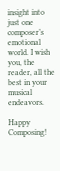insight into just one composer’s emotional world. I wish you, the reader, all the best in your musical endeavors.

Happy Composing!